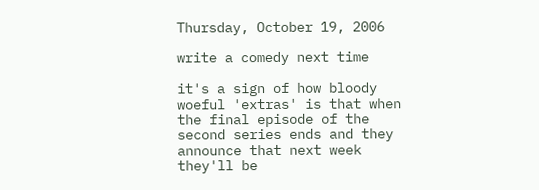Thursday, October 19, 2006

write a comedy next time

it's a sign of how bloody woeful 'extras' is that when the final episode of the second series ends and they announce that next week they'll be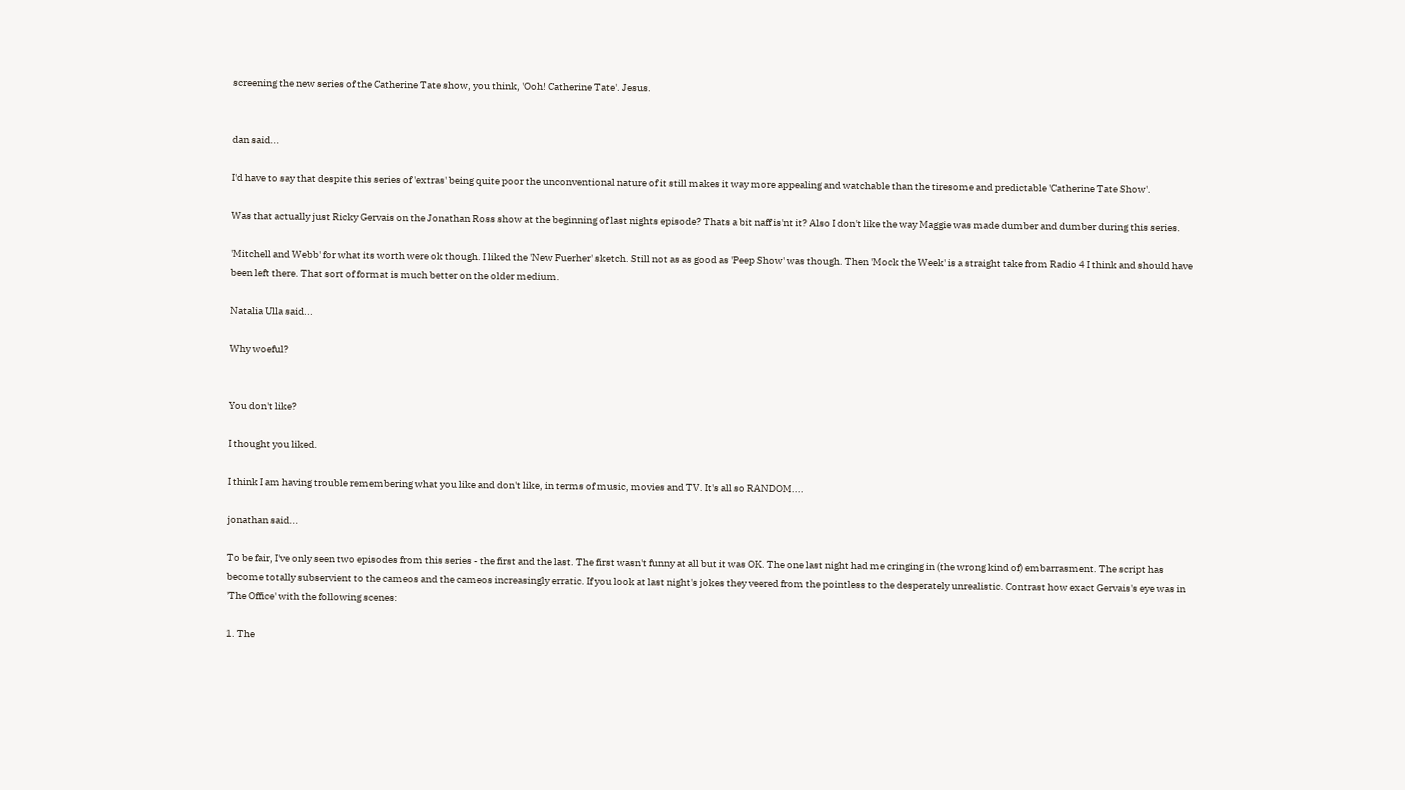screening the new series of the Catherine Tate show, you think, 'Ooh! Catherine Tate'. Jesus.


dan said...

I'd have to say that despite this series of 'extras' being quite poor the unconventional nature of it still makes it way more appealing and watchable than the tiresome and predictable 'Catherine Tate Show'.

Was that actually just Ricky Gervais on the Jonathan Ross show at the beginning of last nights episode? Thats a bit naff is'nt it? Also I don't like the way Maggie was made dumber and dumber during this series.

'Mitchell and Webb' for what its worth were ok though. I liked the 'New Fuerher' sketch. Still not as as good as 'Peep Show' was though. Then 'Mock the Week' is a straight take from Radio 4 I think and should have been left there. That sort of format is much better on the older medium.

Natalia Ulla said...

Why woeful?


You don't like?

I thought you liked.

I think I am having trouble remembering what you like and don't like, in terms of music, movies and TV. It's all so RANDOM....

jonathan said...

To be fair, I've only seen two episodes from this series - the first and the last. The first wasn't funny at all but it was OK. The one last night had me cringing in (the wrong kind of) embarrasment. The script has become totally subservient to the cameos and the cameos increasingly erratic. If you look at last night's jokes they veered from the pointless to the desperately unrealistic. Contrast how exact Gervais's eye was in 'The Office' with the following scenes:

1. The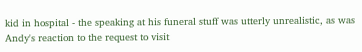kid in hospital - the speaking at his funeral stuff was utterly unrealistic, as was Andy's reaction to the request to visit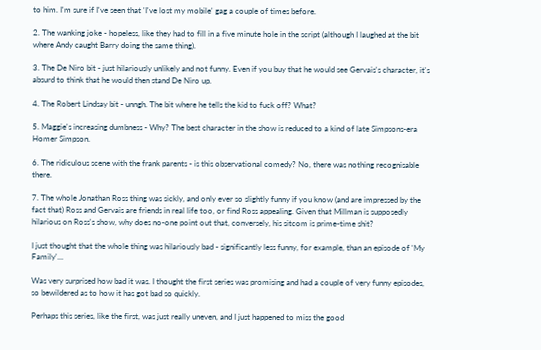to him. I'm sure if I've seen that 'I've lost my mobile' gag a couple of times before.

2. The wanking joke - hopeless, like they had to fill in a five minute hole in the script (although I laughed at the bit where Andy caught Barry doing the same thing).

3. The De Niro bit - just hilariously unlikely and not funny. Even if you buy that he would see Gervais's character, it's absurd to think that he would then stand De Niro up.

4. The Robert Lindsay bit - unngh. The bit where he tells the kid to fuck off? What?

5. Maggie's increasing dumbness - Why? The best character in the show is reduced to a kind of late Simpsons-era Homer Simpson.

6. The ridiculous scene with the frank parents - is this observational comedy? No, there was nothing recognisable there.

7. The whole Jonathan Ross thing was sickly, and only ever so slightly funny if you know (and are impressed by the fact that) Ross and Gervais are friends in real life too, or find Ross appealing. Given that Millman is supposedly hilarious on Ross's show, why does no-one point out that, conversely, his sitcom is prime-time shit?

I just thought that the whole thing was hilariously bad - significantly less funny, for example, than an episode of 'My Family'...

Was very surprised how bad it was. I thought the first series was promising and had a couple of very funny episodes, so bewildered as to how it has got bad so quickly.

Perhaps this series, like the first, was just really uneven, and I just happened to miss the good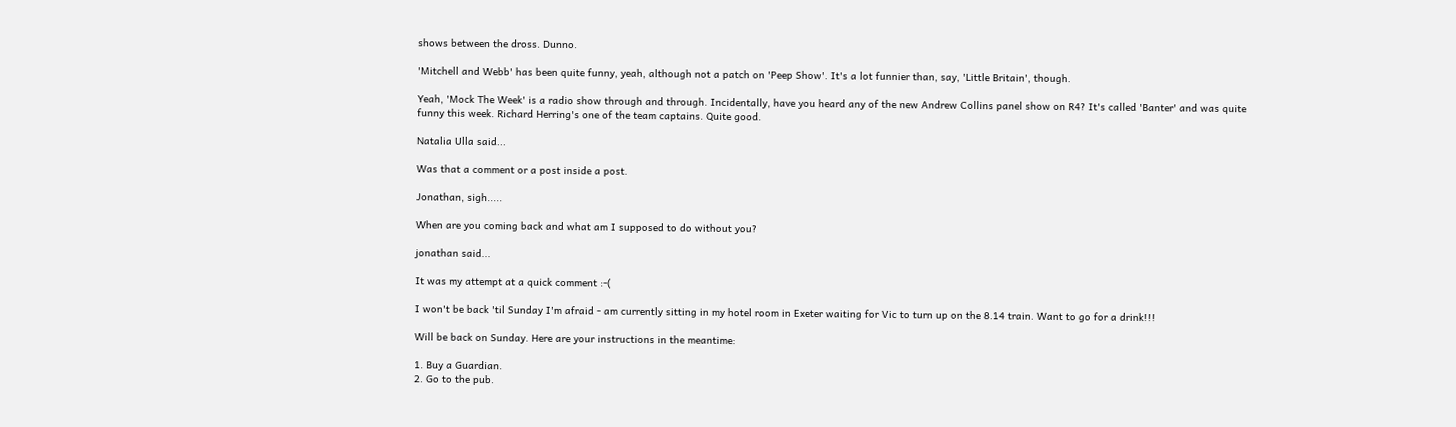shows between the dross. Dunno.

'Mitchell and Webb' has been quite funny, yeah, although not a patch on 'Peep Show'. It's a lot funnier than, say, 'Little Britain', though.

Yeah, 'Mock The Week' is a radio show through and through. Incidentally, have you heard any of the new Andrew Collins panel show on R4? It's called 'Banter' and was quite funny this week. Richard Herring's one of the team captains. Quite good.

Natalia Ulla said...

Was that a comment or a post inside a post.

Jonathan, sigh.....

When are you coming back and what am I supposed to do without you?

jonathan said...

It was my attempt at a quick comment :-(

I won't be back 'til Sunday I'm afraid - am currently sitting in my hotel room in Exeter waiting for Vic to turn up on the 8.14 train. Want to go for a drink!!!

Will be back on Sunday. Here are your instructions in the meantime:

1. Buy a Guardian.
2. Go to the pub.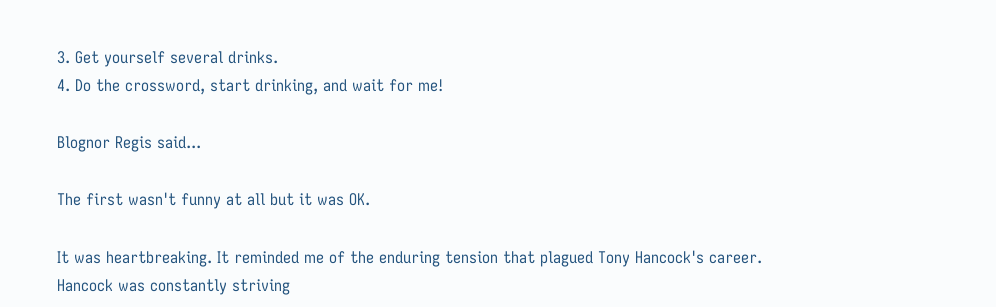3. Get yourself several drinks.
4. Do the crossword, start drinking, and wait for me!

Blognor Regis said...

The first wasn't funny at all but it was OK.

It was heartbreaking. It reminded me of the enduring tension that plagued Tony Hancock's career. Hancock was constantly striving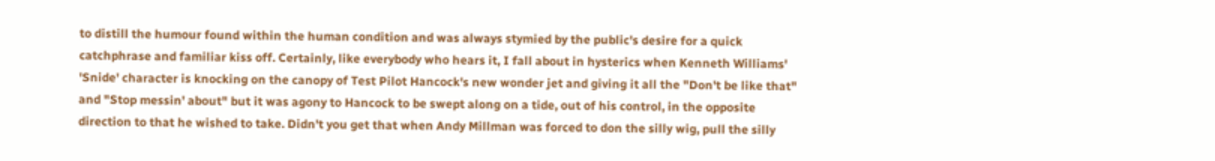to distill the humour found within the human condition and was always stymied by the public's desire for a quick catchphrase and familiar kiss off. Certainly, like everybody who hears it, I fall about in hysterics when Kenneth Williams' 'Snide' character is knocking on the canopy of Test Pilot Hancock's new wonder jet and giving it all the "Don't be like that" and "Stop messin' about" but it was agony to Hancock to be swept along on a tide, out of his control, in the opposite direction to that he wished to take. Didn't you get that when Andy Millman was forced to don the silly wig, pull the silly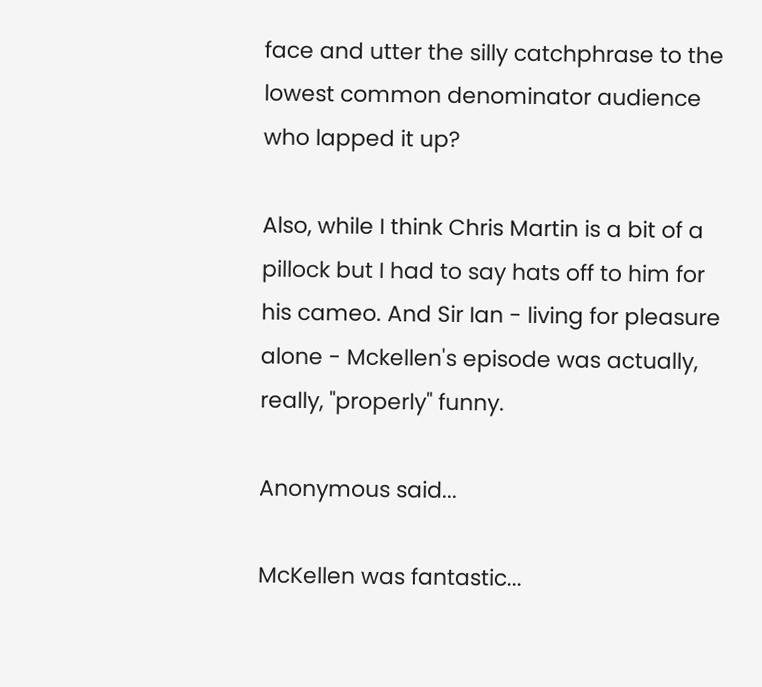face and utter the silly catchphrase to the lowest common denominator audience who lapped it up?

Also, while I think Chris Martin is a bit of a pillock but I had to say hats off to him for his cameo. And Sir Ian - living for pleasure alone - Mckellen's episode was actually, really, "properly" funny.

Anonymous said...

McKellen was fantastic...